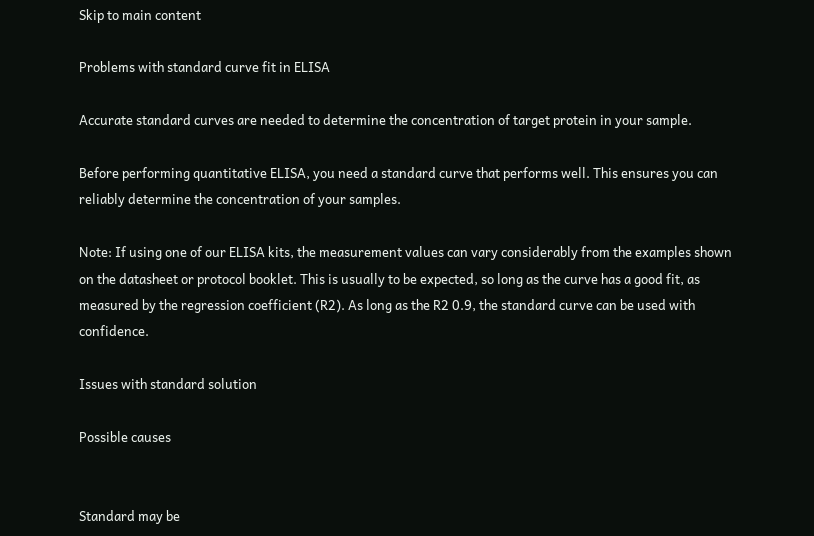Skip to main content

Problems with standard curve fit in ELISA

Accurate standard curves are needed to determine the concentration of target protein in your sample.

Before performing quantitative ELISA, you need a standard curve that performs well. This ensures you can reliably determine the concentration of your samples.

Note: If using one of our ELISA kits, the measurement values can vary considerably from the examples shown on the datasheet or protocol booklet. This is usually to be expected, so long as the curve has a good fit, as measured by the regression coefficient (R2). As long as the R2 0.9, the standard curve can be used with confidence.

Issues with standard solution

Possible causes


Standard may be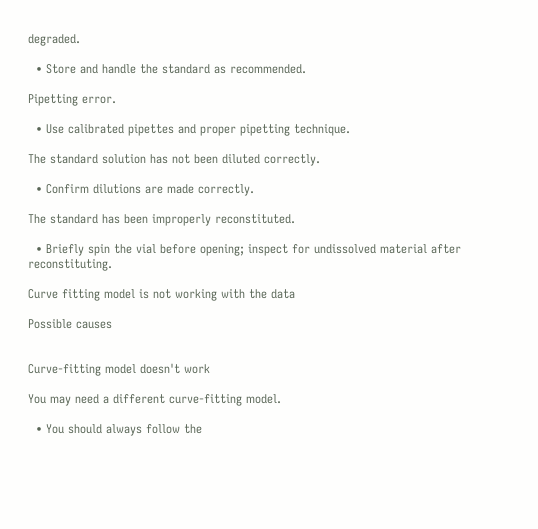degraded.

  • Store and handle the standard as recommended.

Pipetting error.

  • Use calibrated pipettes and proper pipetting technique.

The standard solution has not been diluted correctly.

  • Confirm dilutions are made correctly.

The standard has been improperly reconstituted.

  • Briefly spin the vial before opening; inspect for undissolved material after reconstituting.

Curve fitting model is not working with the data

Possible causes


Curve-fitting model doesn't work

You may need a different curve-fitting model.

  • You should always follow the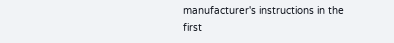manufacturer's instructions in the first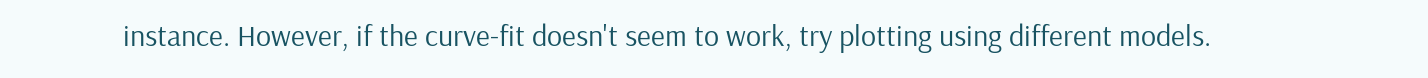instance. However, if the curve-fit doesn't seem to work, try plotting using different models.